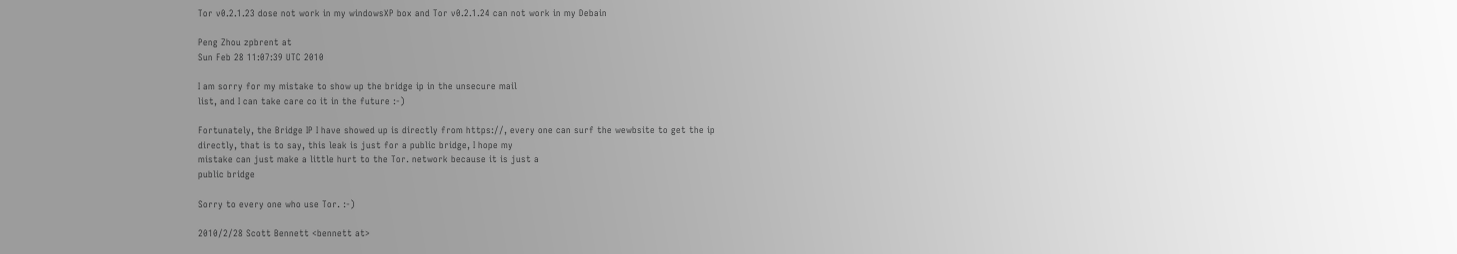Tor v0.2.1.23 dose not work in my windowsXP box and Tor v0.2.1.24 can not work in my Debain

Peng Zhou zpbrent at
Sun Feb 28 11:07:39 UTC 2010

I am sorry for my mistake to show up the bridge ip in the unsecure mail
list, and I can take care co it in the future :-)

Fortunately, the Bridge IP I have showed up is directly from https://, every one can surf the wewbsite to get the ip
directly, that is to say, this leak is just for a public bridge, I hope my
mistake can just make a little hurt to the Tor. network because it is just a
public bridge

Sorry to every one who use Tor. :-)

2010/2/28 Scott Bennett <bennett at>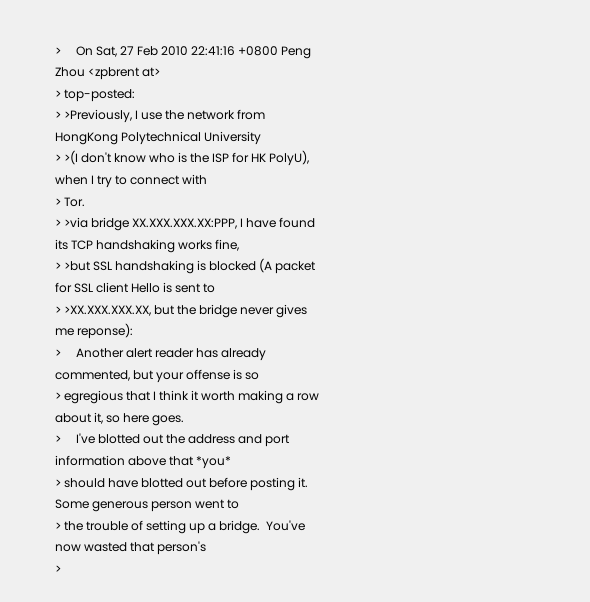>     On Sat, 27 Feb 2010 22:41:16 +0800 Peng Zhou <zpbrent at>
> top-posted:
> >Previously, I use the network from HongKong Polytechnical University
> >(I don't know who is the ISP for HK PolyU), when I try to connect with
> Tor.
> >via bridge XX.XXX.XXX.XX:PPP, I have found its TCP handshaking works fine,
> >but SSL handshaking is blocked (A packet for SSL client Hello is sent to
> >XX.XXX.XXX.XX, but the bridge never gives me reponse):
>     Another alert reader has already commented, but your offense is so
> egregious that I think it worth making a row about it, so here goes.
>     I've blotted out the address and port information above that *you*
> should have blotted out before posting it.  Some generous person went to
> the trouble of setting up a bridge.  You've now wasted that person's
>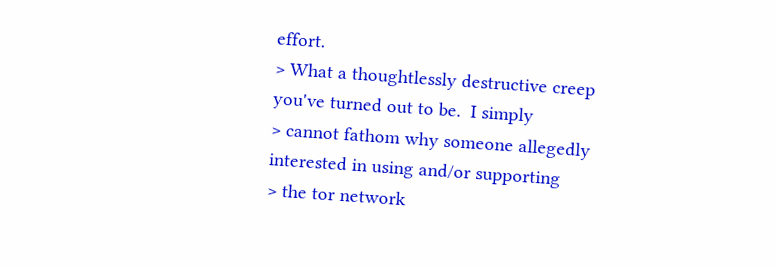effort.
> What a thoughtlessly destructive creep you've turned out to be.  I simply
> cannot fathom why someone allegedly interested in using and/or supporting
> the tor network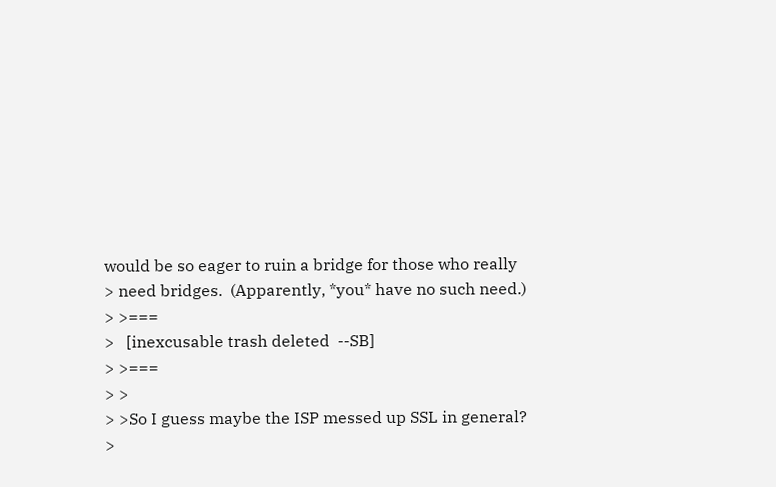would be so eager to ruin a bridge for those who really
> need bridges.  (Apparently, *you* have no such need.)
> >===
>   [inexcusable trash deleted  --SB]
> >===
> >
> >So I guess maybe the ISP messed up SSL in general?
>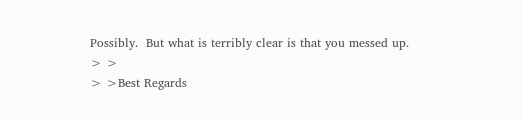Possibly.  But what is terribly clear is that you messed up.
> >
> >Best Regards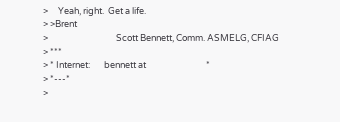>     Yeah, right.  Get a life.
> >Brent
>                                  Scott Bennett, Comm. ASMELG, CFIAG
> ***
> * Internet:       bennett at                              *
> *---*
>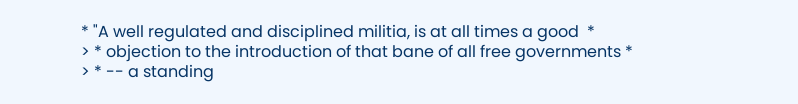* "A well regulated and disciplined militia, is at all times a good  *
> * objection to the introduction of that bane of all free governments *
> * -- a standing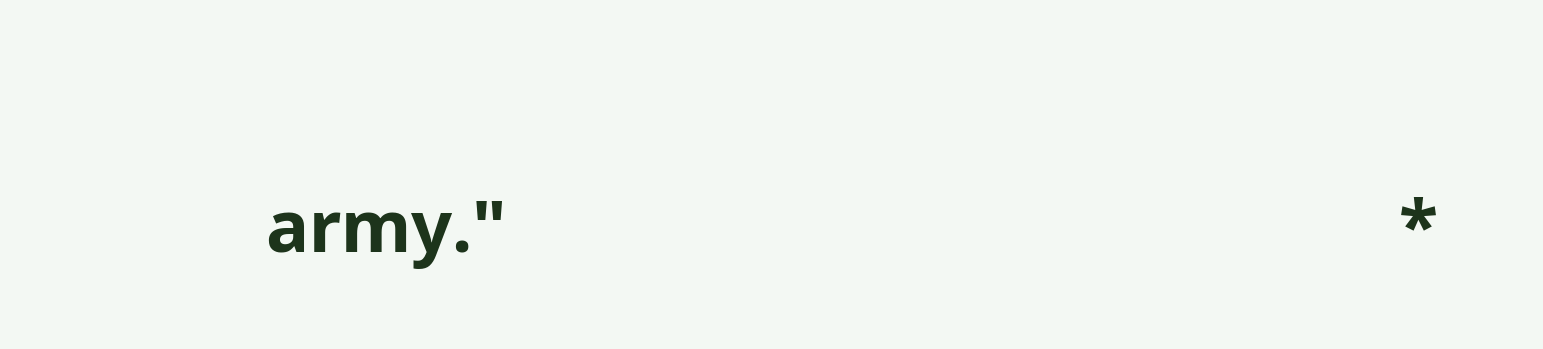army."                                               *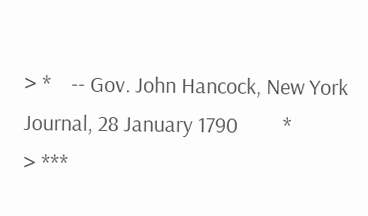> *    -- Gov. John Hancock, New York Journal, 28 January 1790         *
> ***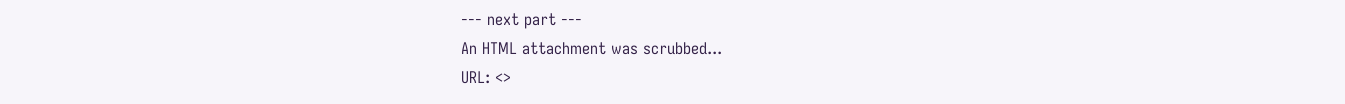--- next part ---
An HTML attachment was scrubbed...
URL: <>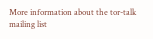More information about the tor-talk mailing list